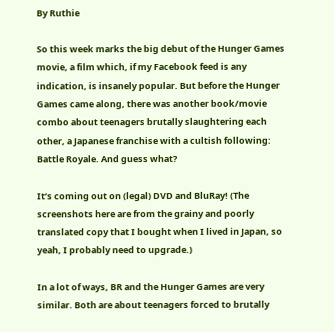By Ruthie

So this week marks the big debut of the Hunger Games movie, a film which, if my Facebook feed is any indication, is insanely popular. But before the Hunger Games came along, there was another book/movie combo about teenagers brutally slaughtering each other, a Japanese franchise with a cultish following: Battle Royale. And guess what?

It’s coming out on (legal) DVD and BluRay! (The screenshots here are from the grainy and poorly translated copy that I bought when I lived in Japan, so yeah, I probably need to upgrade.)

In a lot of ways, BR and the Hunger Games are very similar. Both are about teenagers forced to brutally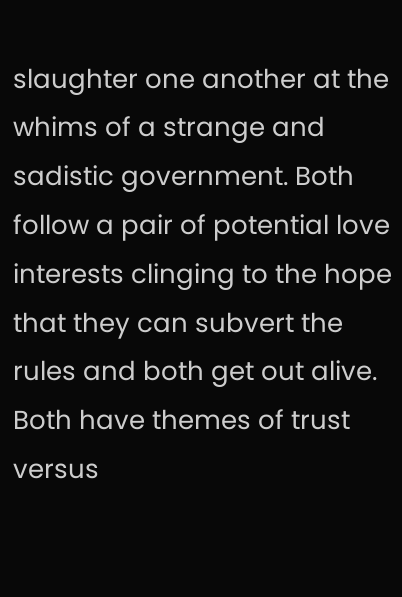slaughter one another at the whims of a strange and sadistic government. Both follow a pair of potential love interests clinging to the hope that they can subvert the rules and both get out alive. Both have themes of trust versus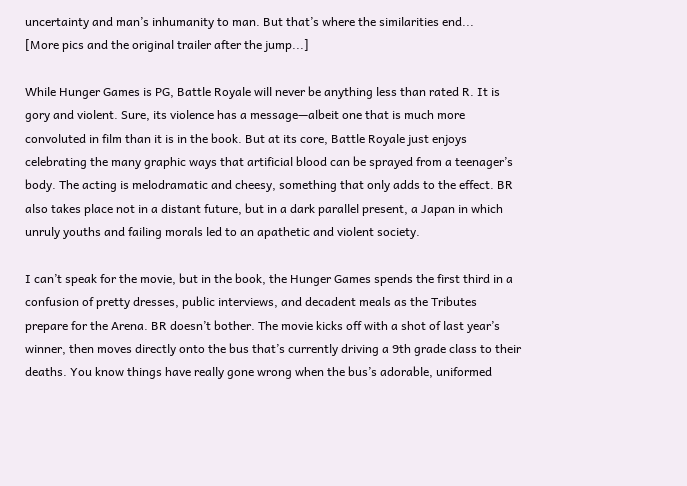uncertainty and man’s inhumanity to man. But that’s where the similarities end...
[More pics and the original trailer after the jump...]

While Hunger Games is PG, Battle Royale will never be anything less than rated R. It is gory and violent. Sure, its violence has a message—albeit one that is much more convoluted in film than it is in the book. But at its core, Battle Royale just enjoys celebrating the many graphic ways that artificial blood can be sprayed from a teenager’s body. The acting is melodramatic and cheesy, something that only adds to the effect. BR also takes place not in a distant future, but in a dark parallel present, a Japan in which unruly youths and failing morals led to an apathetic and violent society.

I can’t speak for the movie, but in the book, the Hunger Games spends the first third in a confusion of pretty dresses, public interviews, and decadent meals as the Tributes prepare for the Arena. BR doesn’t bother. The movie kicks off with a shot of last year’s winner, then moves directly onto the bus that’s currently driving a 9th grade class to their deaths. You know things have really gone wrong when the bus’s adorable, uniformed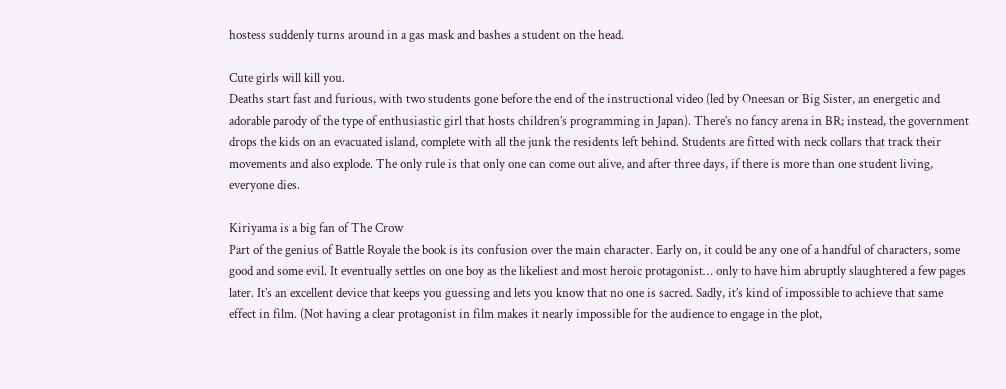hostess suddenly turns around in a gas mask and bashes a student on the head.

Cute girls will kill you.
Deaths start fast and furious, with two students gone before the end of the instructional video (led by Oneesan or Big Sister, an energetic and adorable parody of the type of enthusiastic girl that hosts children’s programming in Japan). There’s no fancy arena in BR; instead, the government drops the kids on an evacuated island, complete with all the junk the residents left behind. Students are fitted with neck collars that track their movements and also explode. The only rule is that only one can come out alive, and after three days, if there is more than one student living, everyone dies.

Kiriyama is a big fan of The Crow
Part of the genius of Battle Royale the book is its confusion over the main character. Early on, it could be any one of a handful of characters, some good and some evil. It eventually settles on one boy as the likeliest and most heroic protagonist… only to have him abruptly slaughtered a few pages later. It’s an excellent device that keeps you guessing and lets you know that no one is sacred. Sadly, it’s kind of impossible to achieve that same effect in film. (Not having a clear protagonist in film makes it nearly impossible for the audience to engage in the plot,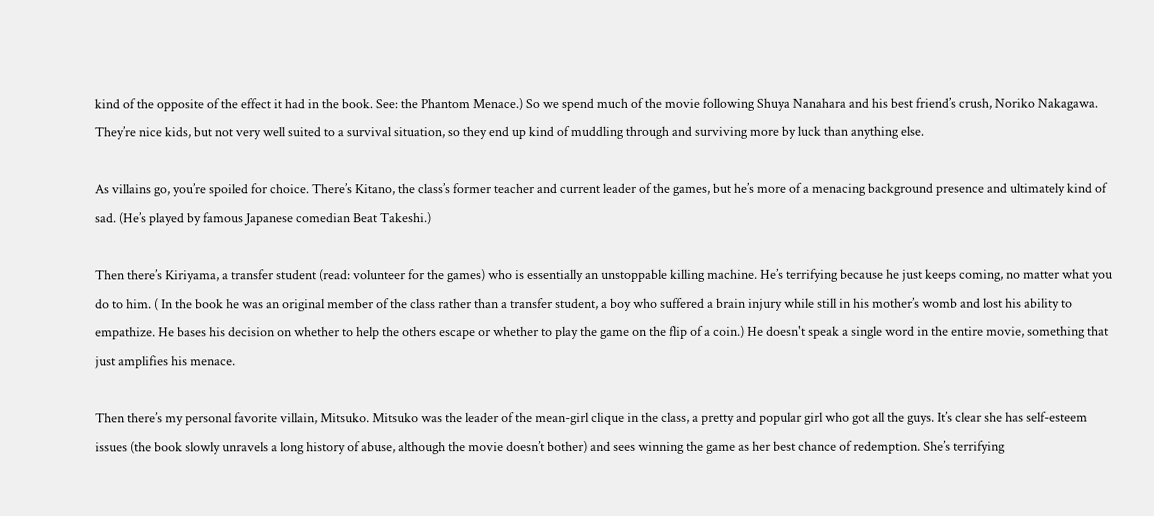kind of the opposite of the effect it had in the book. See: the Phantom Menace.) So we spend much of the movie following Shuya Nanahara and his best friend’s crush, Noriko Nakagawa. They’re nice kids, but not very well suited to a survival situation, so they end up kind of muddling through and surviving more by luck than anything else.

As villains go, you’re spoiled for choice. There’s Kitano, the class’s former teacher and current leader of the games, but he’s more of a menacing background presence and ultimately kind of sad. (He’s played by famous Japanese comedian Beat Takeshi.)

Then there’s Kiriyama, a transfer student (read: volunteer for the games) who is essentially an unstoppable killing machine. He’s terrifying because he just keeps coming, no matter what you do to him. ( In the book he was an original member of the class rather than a transfer student, a boy who suffered a brain injury while still in his mother’s womb and lost his ability to empathize. He bases his decision on whether to help the others escape or whether to play the game on the flip of a coin.) He doesn't speak a single word in the entire movie, something that just amplifies his menace.

Then there’s my personal favorite villain, Mitsuko. Mitsuko was the leader of the mean-girl clique in the class, a pretty and popular girl who got all the guys. It’s clear she has self-esteem issues (the book slowly unravels a long history of abuse, although the movie doesn’t bother) and sees winning the game as her best chance of redemption. She’s terrifying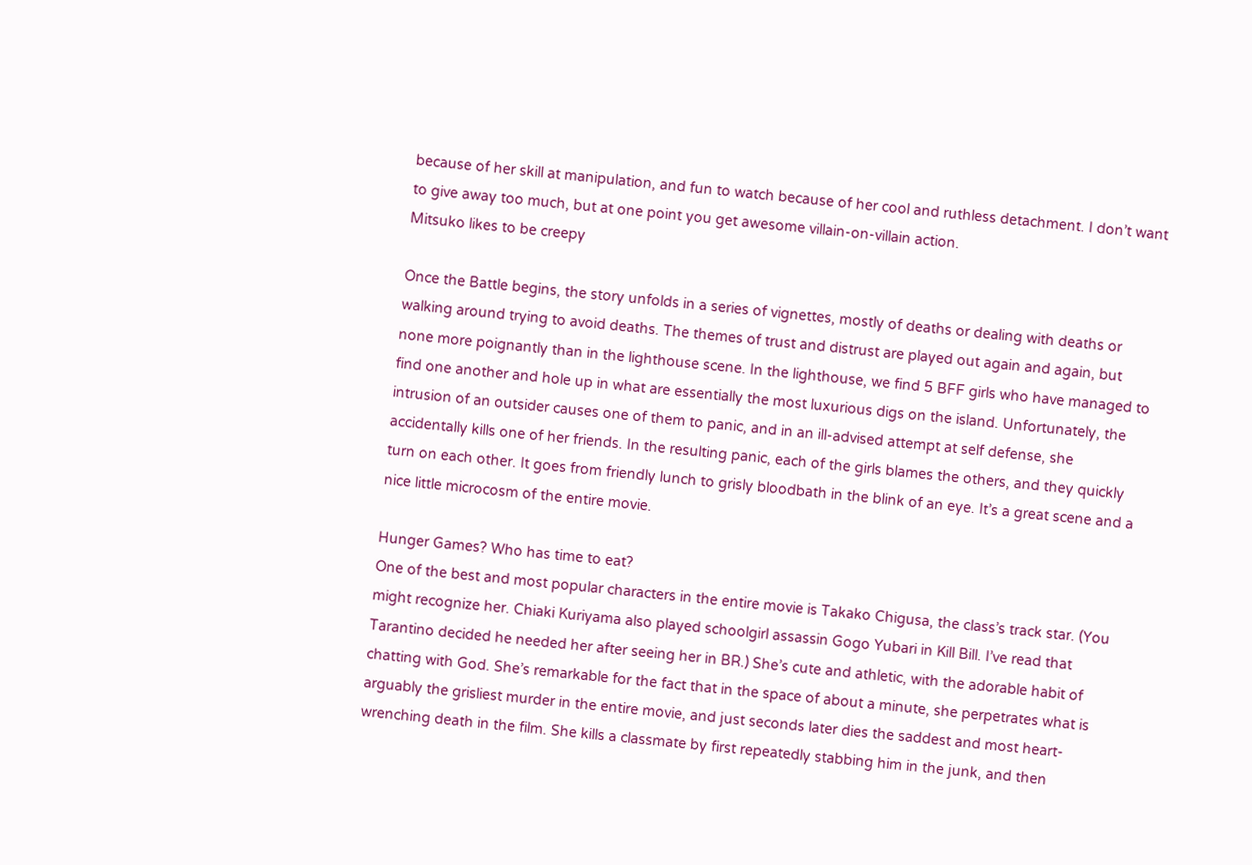because of her skill at manipulation, and fun to watch because of her cool and ruthless detachment. I don’t want to give away too much, but at one point you get awesome villain-on-villain action.
Mitsuko likes to be creepy

Once the Battle begins, the story unfolds in a series of vignettes, mostly of deaths or dealing with deaths or walking around trying to avoid deaths. The themes of trust and distrust are played out again and again, but none more poignantly than in the lighthouse scene. In the lighthouse, we find 5 BFF girls who have managed to find one another and hole up in what are essentially the most luxurious digs on the island. Unfortunately, the intrusion of an outsider causes one of them to panic, and in an ill-advised attempt at self defense, she accidentally kills one of her friends. In the resulting panic, each of the girls blames the others, and they quickly turn on each other. It goes from friendly lunch to grisly bloodbath in the blink of an eye. It’s a great scene and a nice little microcosm of the entire movie.

Hunger Games? Who has time to eat?
One of the best and most popular characters in the entire movie is Takako Chigusa, the class’s track star. (You might recognize her. Chiaki Kuriyama also played schoolgirl assassin Gogo Yubari in Kill Bill. I’ve read that Tarantino decided he needed her after seeing her in BR.) She’s cute and athletic, with the adorable habit of chatting with God. She’s remarkable for the fact that in the space of about a minute, she perpetrates what is arguably the grisliest murder in the entire movie, and just seconds later dies the saddest and most heart-wrenching death in the film. She kills a classmate by first repeatedly stabbing him in the junk, and then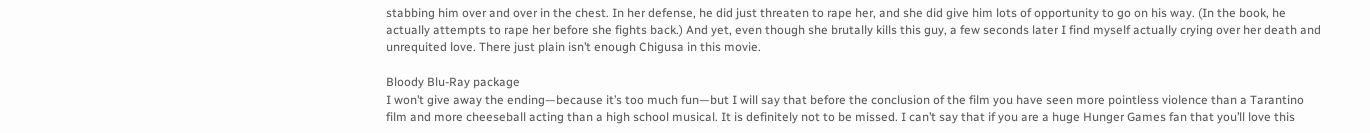stabbing him over and over in the chest. In her defense, he did just threaten to rape her, and she did give him lots of opportunity to go on his way. (In the book, he actually attempts to rape her before she fights back.) And yet, even though she brutally kills this guy, a few seconds later I find myself actually crying over her death and unrequited love. There just plain isn’t enough Chigusa in this movie.

Bloody Blu-Ray package
I won’t give away the ending—because it’s too much fun—but I will say that before the conclusion of the film you have seen more pointless violence than a Tarantino film and more cheeseball acting than a high school musical. It is definitely not to be missed. I can’t say that if you are a huge Hunger Games fan that you’ll love this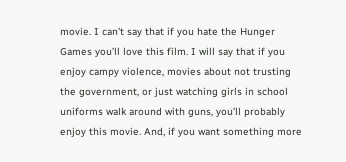movie. I can’t say that if you hate the Hunger Games you’ll love this film. I will say that if you enjoy campy violence, movies about not trusting the government, or just watching girls in school uniforms walk around with guns, you’ll probably enjoy this movie. And, if you want something more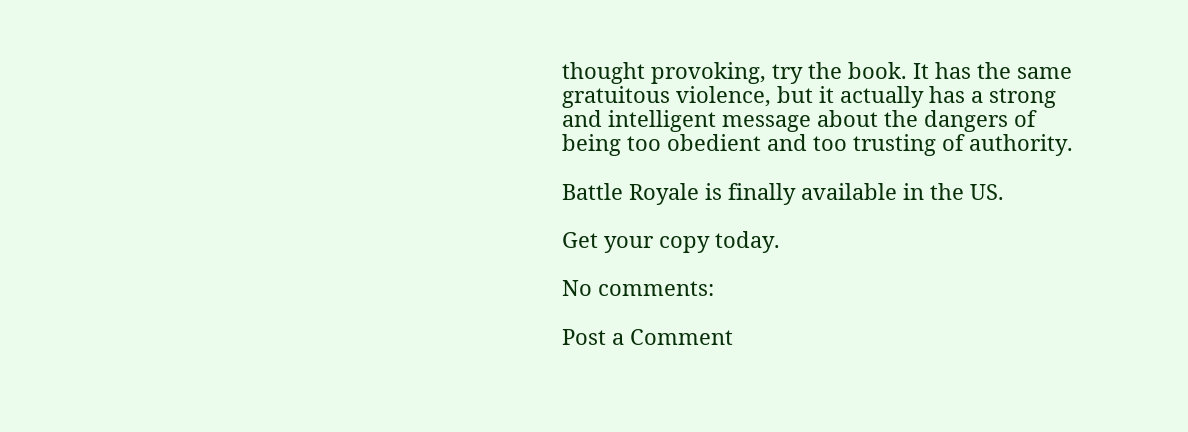thought provoking, try the book. It has the same gratuitous violence, but it actually has a strong and intelligent message about the dangers of being too obedient and too trusting of authority.

Battle Royale is finally available in the US.

Get your copy today.

No comments:

Post a Comment